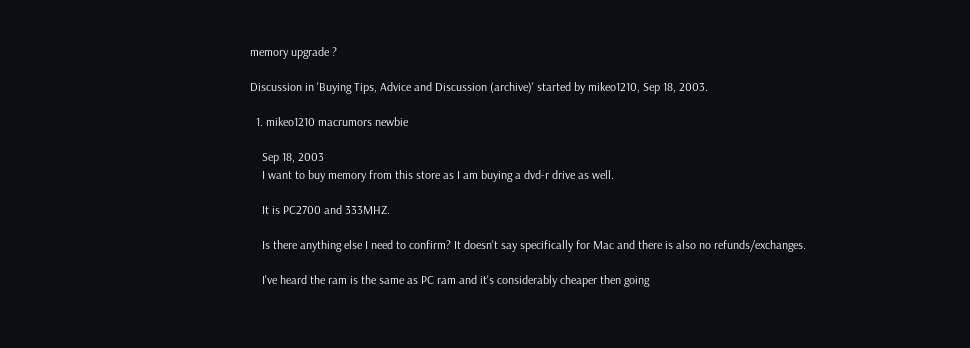memory upgrade ?

Discussion in 'Buying Tips, Advice and Discussion (archive)' started by mikeo1210, Sep 18, 2003.

  1. mikeo1210 macrumors newbie

    Sep 18, 2003
    I want to buy memory from this store as I am buying a dvd-r drive as well.

    It is PC2700 and 333MHZ.

    Is there anything else I need to confirm? It doesn't say specifically for Mac and there is also no refunds/exchanges.

    I've heard the ram is the same as PC ram and it's considerably cheaper then going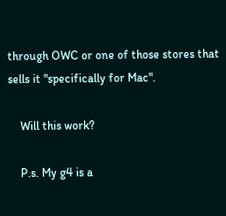through OWC or one of those stores that sells it "specifically for Mac".

    Will this work?

    P.s. My g4 is a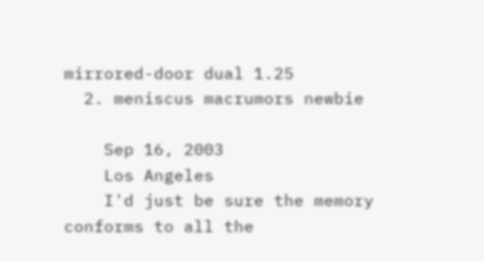mirrored-door dual 1.25
  2. meniscus macrumors newbie

    Sep 16, 2003
    Los Angeles
    I'd just be sure the memory conforms to all the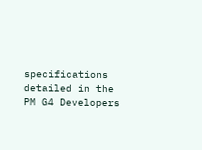specifications detailed in the PM G4 Developers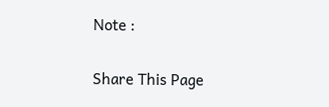Note :

Share This Page